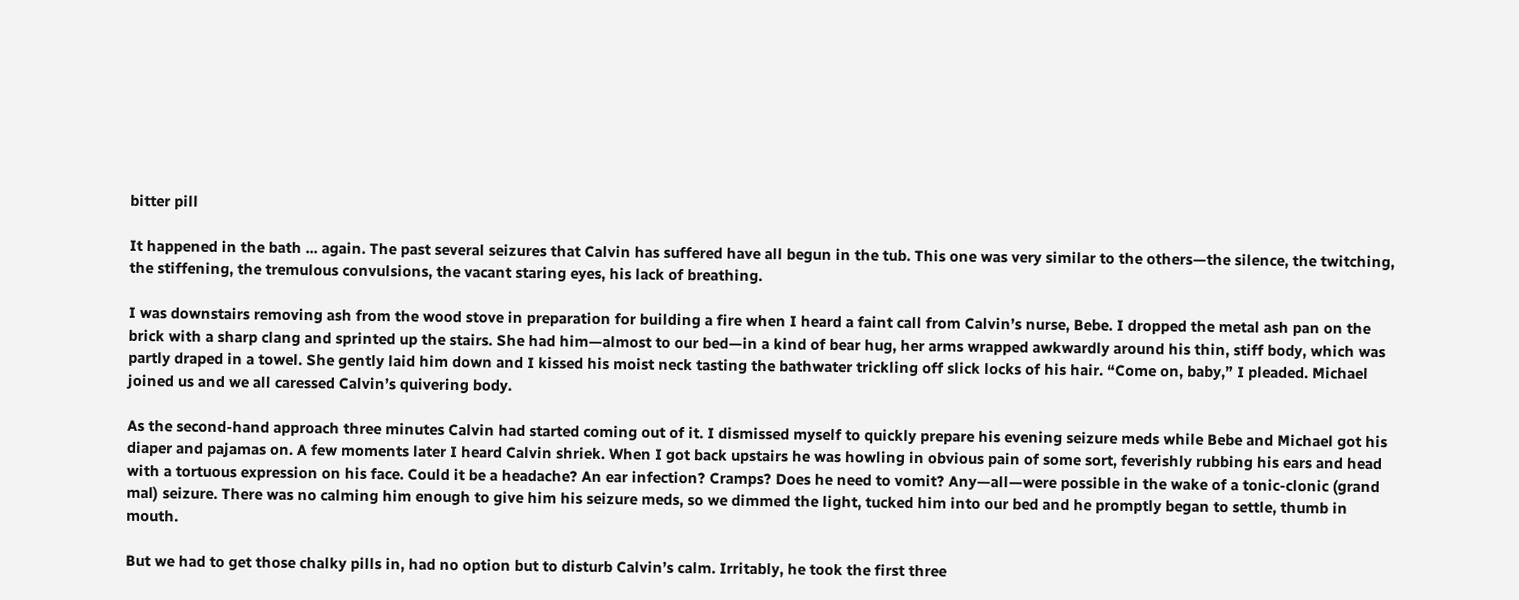bitter pill

It happened in the bath ... again. The past several seizures that Calvin has suffered have all begun in the tub. This one was very similar to the others—the silence, the twitching, the stiffening, the tremulous convulsions, the vacant staring eyes, his lack of breathing.

I was downstairs removing ash from the wood stove in preparation for building a fire when I heard a faint call from Calvin’s nurse, Bebe. I dropped the metal ash pan on the brick with a sharp clang and sprinted up the stairs. She had him—almost to our bed—in a kind of bear hug, her arms wrapped awkwardly around his thin, stiff body, which was partly draped in a towel. She gently laid him down and I kissed his moist neck tasting the bathwater trickling off slick locks of his hair. “Come on, baby,” I pleaded. Michael joined us and we all caressed Calvin’s quivering body.

As the second-hand approach three minutes Calvin had started coming out of it. I dismissed myself to quickly prepare his evening seizure meds while Bebe and Michael got his diaper and pajamas on. A few moments later I heard Calvin shriek. When I got back upstairs he was howling in obvious pain of some sort, feverishly rubbing his ears and head with a tortuous expression on his face. Could it be a headache? An ear infection? Cramps? Does he need to vomit? Any—all—were possible in the wake of a tonic-clonic (grand mal) seizure. There was no calming him enough to give him his seizure meds, so we dimmed the light, tucked him into our bed and he promptly began to settle, thumb in mouth.

But we had to get those chalky pills in, had no option but to disturb Calvin’s calm. Irritably, he took the first three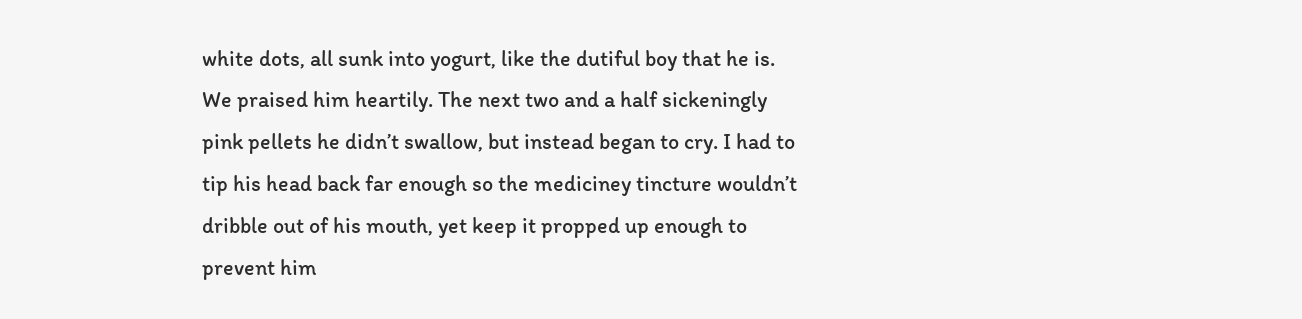white dots, all sunk into yogurt, like the dutiful boy that he is. We praised him heartily. The next two and a half sickeningly pink pellets he didn’t swallow, but instead began to cry. I had to tip his head back far enough so the mediciney tincture wouldn’t dribble out of his mouth, yet keep it propped up enough to prevent him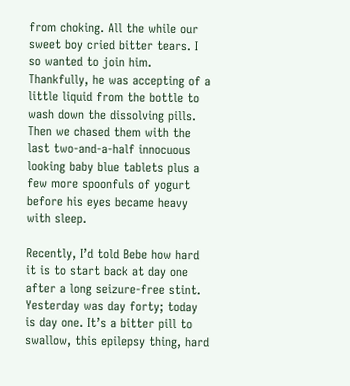from choking. All the while our sweet boy cried bitter tears. I so wanted to join him. Thankfully, he was accepting of a little liquid from the bottle to wash down the dissolving pills. Then we chased them with the last two-and-a-half innocuous looking baby blue tablets plus a few more spoonfuls of yogurt before his eyes became heavy with sleep.

Recently, I’d told Bebe how hard it is to start back at day one after a long seizure-free stint. Yesterday was day forty; today is day one. It’s a bitter pill to swallow, this epilepsy thing, hard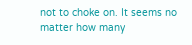not to choke on. It seems no matter how many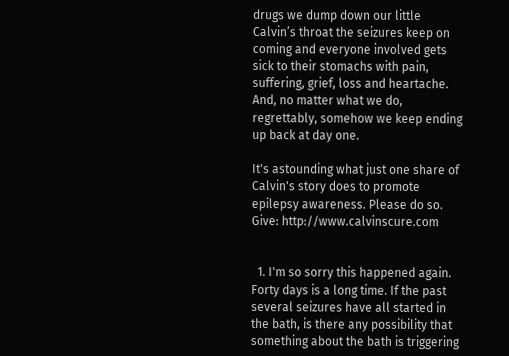drugs we dump down our little Calvin’s throat the seizures keep on coming and everyone involved gets sick to their stomachs with pain, suffering, grief, loss and heartache. And, no matter what we do, regrettably, somehow we keep ending up back at day one.

It's astounding what just one share of Calvin's story does to promote epilepsy awareness. Please do so.
Give: http://www.calvinscure.com


  1. I'm so sorry this happened again. Forty days is a long time. If the past several seizures have all started in the bath, is there any possibility that something about the bath is triggering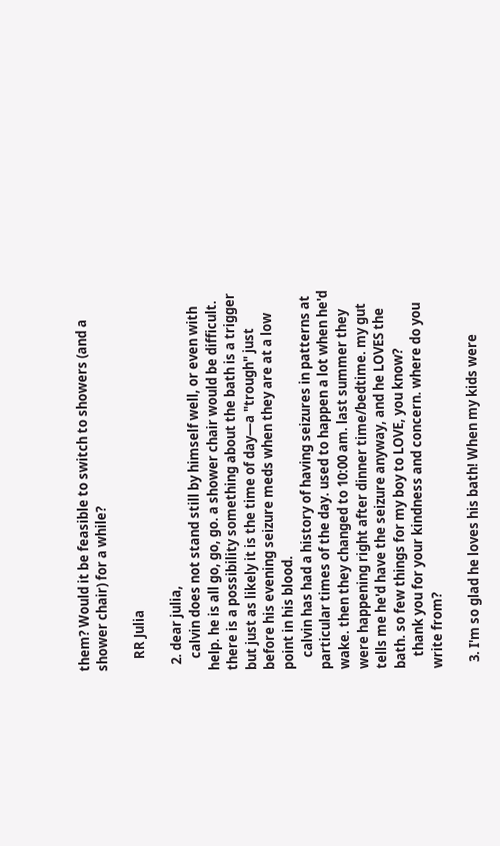them? Would it be feasible to switch to showers (and a shower chair) for a while?

    RR Julia

  2. dear julia,
    calvin does not stand still by himself well, or even with help. he is all go, go, go. a shower chair would be difficult. there is a possibility something about the bath is a trigger but just as likely it is the time of day—a "trough" just before his evening seizure meds when they are at a low point in his blood.
    calvin has had a history of having seizures in patterns at particular times of the day. used to happen a lot when he'd wake. then they changed to 10:00 am. last summer they were happening right after dinner time/bedtime. my gut tells me he'd have the seizure anyway, and he LOVES the bath. so few things for my boy to LOVE, you know?
    thank you for your kindness and concern. where do you write from?

  3. I'm so glad he loves his bath! When my kids were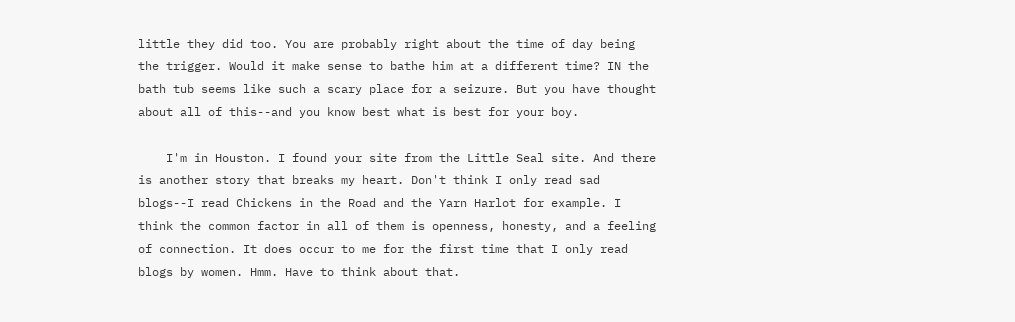little they did too. You are probably right about the time of day being the trigger. Would it make sense to bathe him at a different time? IN the bath tub seems like such a scary place for a seizure. But you have thought about all of this--and you know best what is best for your boy.

    I'm in Houston. I found your site from the Little Seal site. And there is another story that breaks my heart. Don't think I only read sad blogs--I read Chickens in the Road and the Yarn Harlot for example. I think the common factor in all of them is openness, honesty, and a feeling of connection. It does occur to me for the first time that I only read blogs by women. Hmm. Have to think about that.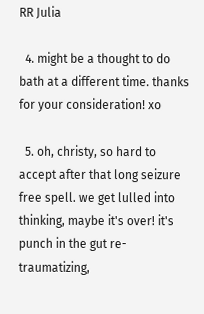RR Julia

  4. might be a thought to do bath at a different time. thanks for your consideration! xo

  5. oh, christy, so hard to accept after that long seizure free spell. we get lulled into thinking, maybe it's over! it's punch in the gut re-traumatizing,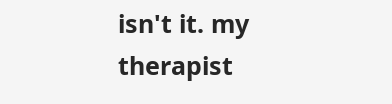isn't it. my therapist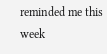reminded me this week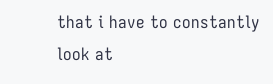that i have to constantly look at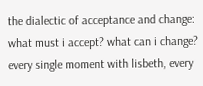the dialectic of acceptance and change: what must i accept? what can i change? every single moment with lisbeth, every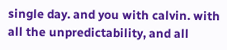single day. and you with calvin. with all the unpredictability, and all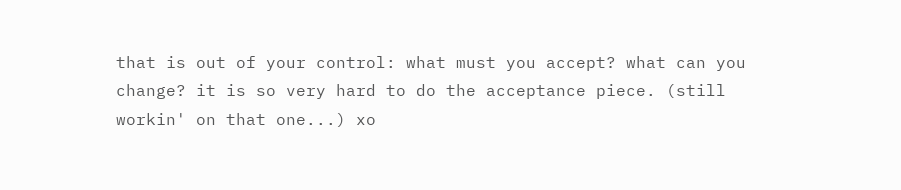that is out of your control: what must you accept? what can you change? it is so very hard to do the acceptance piece. (still workin' on that one...) xo